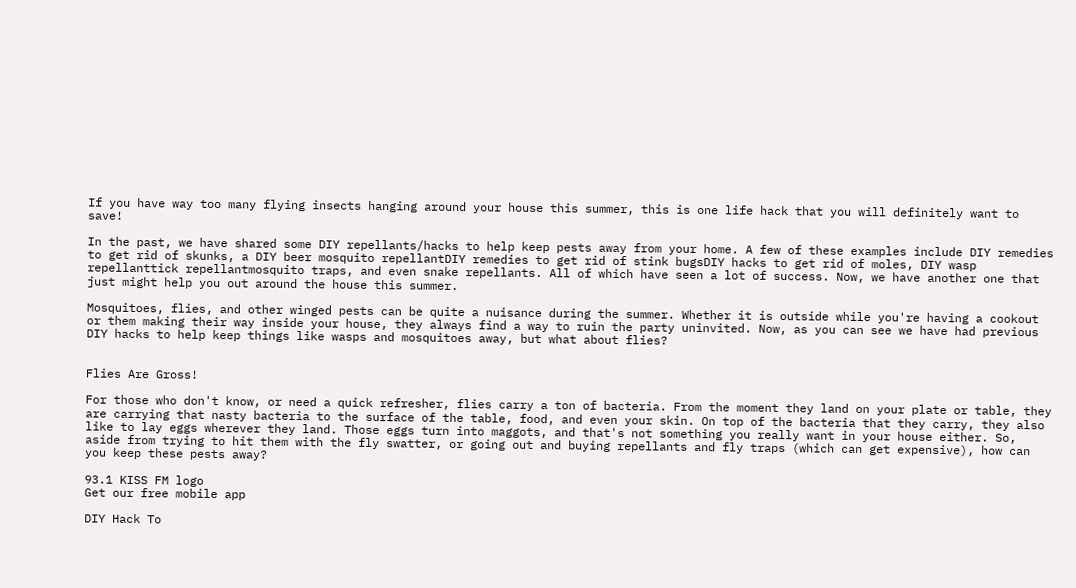If you have way too many flying insects hanging around your house this summer, this is one life hack that you will definitely want to save!

In the past, we have shared some DIY repellants/hacks to help keep pests away from your home. A few of these examples include DIY remedies to get rid of skunks, a DIY beer mosquito repellantDIY remedies to get rid of stink bugsDIY hacks to get rid of moles, DIY wasp repellanttick repellantmosquito traps, and even snake repellants. All of which have seen a lot of success. Now, we have another one that just might help you out around the house this summer.

Mosquitoes, flies, and other winged pests can be quite a nuisance during the summer. Whether it is outside while you're having a cookout or them making their way inside your house, they always find a way to ruin the party uninvited. Now, as you can see we have had previous DIY hacks to help keep things like wasps and mosquitoes away, but what about flies?


Flies Are Gross!

For those who don't know, or need a quick refresher, flies carry a ton of bacteria. From the moment they land on your plate or table, they are carrying that nasty bacteria to the surface of the table, food, and even your skin. On top of the bacteria that they carry, they also like to lay eggs wherever they land. Those eggs turn into maggots, and that's not something you really want in your house either. So, aside from trying to hit them with the fly swatter, or going out and buying repellants and fly traps (which can get expensive), how can you keep these pests away?

93.1 KISS FM logo
Get our free mobile app

DIY Hack To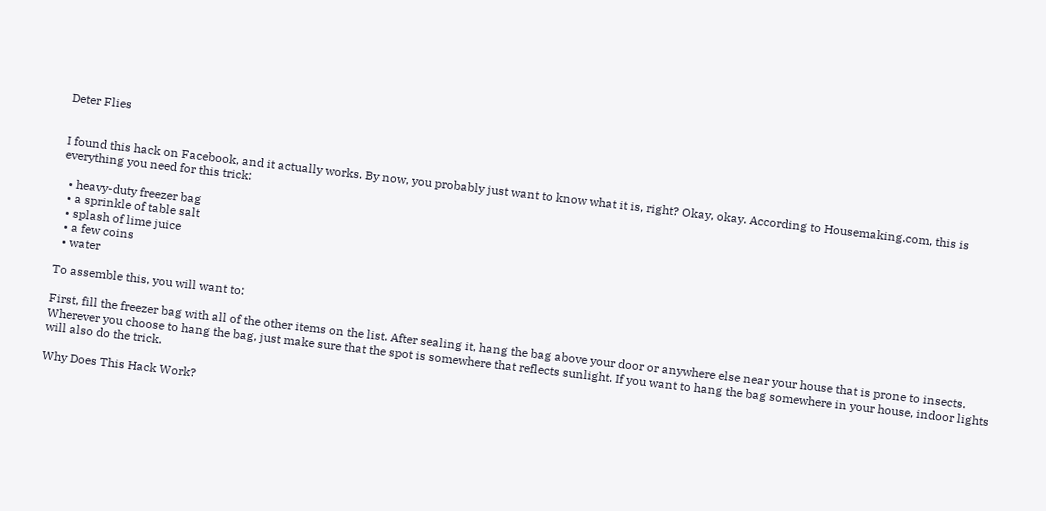Deter Flies


I found this hack on Facebook, and it actually works. By now, you probably just want to know what it is, right? Okay, okay. According to Housemaking.com, this is everything you need for this trick:

  • heavy-duty freezer bag
  • a sprinkle of table salt
  • splash of lime juice
  • a few coins
  • water

To assemble this, you will want to:

First, fill the freezer bag with all of the other items on the list. After sealing it, hang the bag above your door or anywhere else near your house that is prone to insects. Wherever you choose to hang the bag, just make sure that the spot is somewhere that reflects sunlight. If you want to hang the bag somewhere in your house, indoor lights will also do the trick.

Why Does This Hack Work?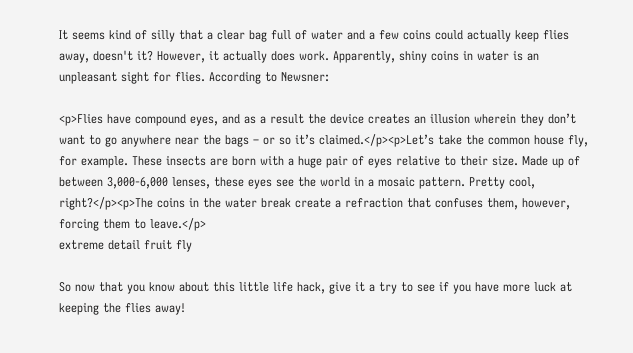It seems kind of silly that a clear bag full of water and a few coins could actually keep flies away, doesn't it? However, it actually does work. Apparently, shiny coins in water is an unpleasant sight for flies. According to Newsner:

<p>Flies have compound eyes, and as a result the device creates an illusion wherein they don’t want to go anywhere near the bags – or so it’s claimed.</p><p>Let’s take the common house fly, for example. These insects are born with a huge pair of eyes relative to their size. Made up of between 3,000-6,000 lenses, these eyes see the world in a mosaic pattern. Pretty cool, right?</p><p>The coins in the water break create a refraction that confuses them, however, forcing them to leave.</p>
extreme detail fruit fly

So now that you know about this little life hack, give it a try to see if you have more luck at keeping the flies away!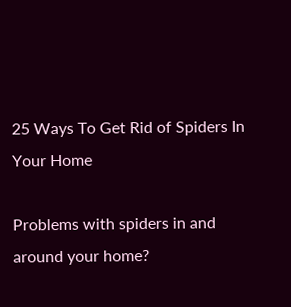25 Ways To Get Rid of Spiders In Your Home

Problems with spiders in and around your home?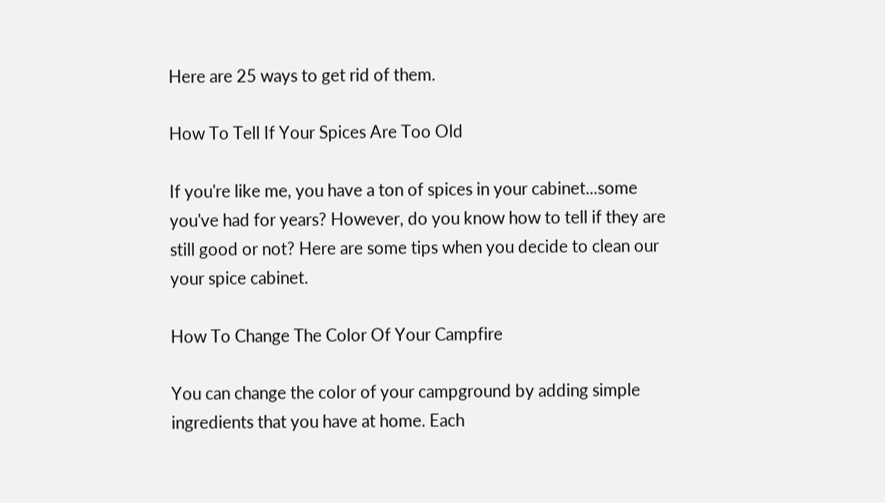Here are 25 ways to get rid of them.

How To Tell If Your Spices Are Too Old

If you're like me, you have a ton of spices in your cabinet...some you've had for years? However, do you know how to tell if they are still good or not? Here are some tips when you decide to clean our your spice cabinet.

How To Change The Color Of Your Campfire

You can change the color of your campground by adding simple ingredients that you have at home. Each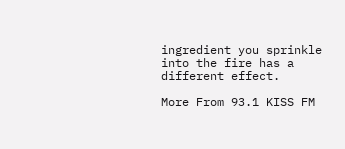ingredient you sprinkle into the fire has a different effect.

More From 93.1 KISS FM